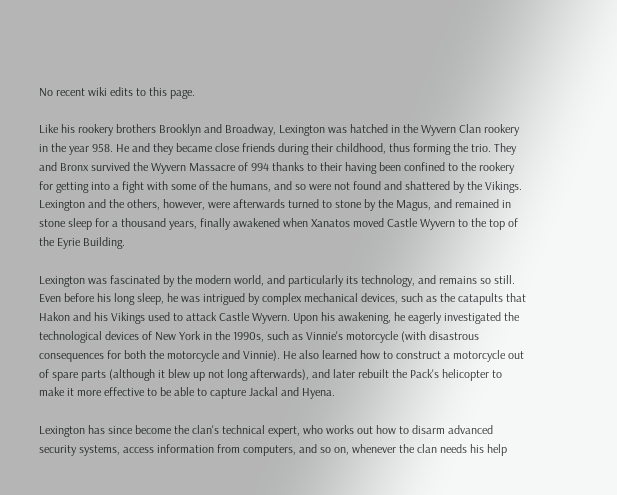No recent wiki edits to this page.

Like his rookery brothers Brooklyn and Broadway, Lexington was hatched in the Wyvern Clan rookery in the year 958. He and they became close friends during their childhood, thus forming the trio. They and Bronx survived the Wyvern Massacre of 994 thanks to their having been confined to the rookery for getting into a fight with some of the humans, and so were not found and shattered by the Vikings. Lexington and the others, however, were afterwards turned to stone by the Magus, and remained in stone sleep for a thousand years, finally awakened when Xanatos moved Castle Wyvern to the top of the Eyrie Building.

Lexington was fascinated by the modern world, and particularly its technology, and remains so still. Even before his long sleep, he was intrigued by complex mechanical devices, such as the catapults that Hakon and his Vikings used to attack Castle Wyvern. Upon his awakening, he eagerly investigated the technological devices of New York in the 1990s, such as Vinnie's motorcycle (with disastrous consequences for both the motorcycle and Vinnie). He also learned how to construct a motorcycle out of spare parts (although it blew up not long afterwards), and later rebuilt the Pack's helicopter to make it more effective to be able to capture Jackal and Hyena.

Lexington has since become the clan's technical expert, who works out how to disarm advanced security systems, access information from computers, and so on, whenever the clan needs his help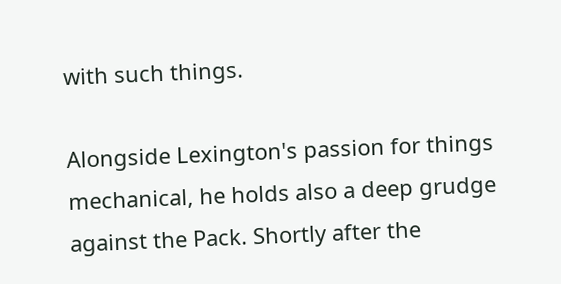with such things.

Alongside Lexington's passion for things mechanical, he holds also a deep grudge against the Pack. Shortly after the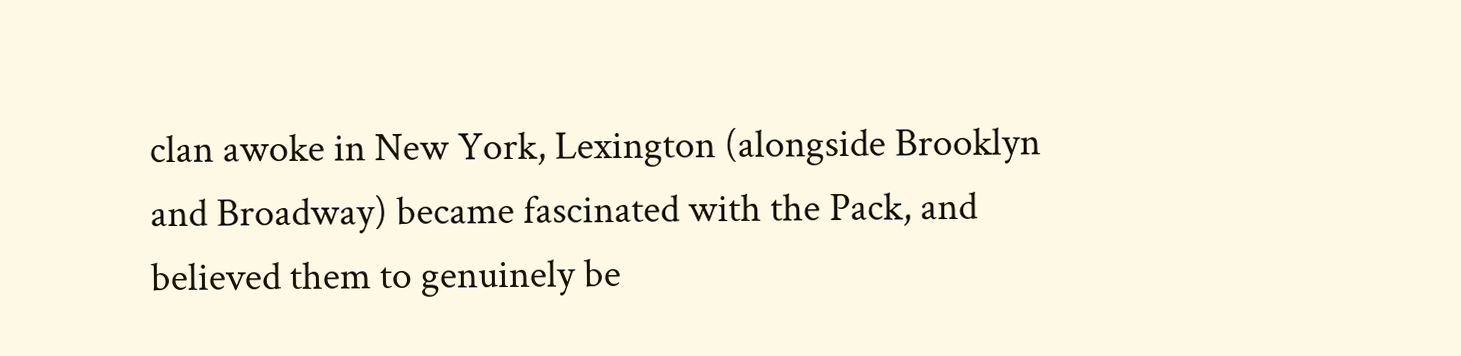clan awoke in New York, Lexington (alongside Brooklyn and Broadway) became fascinated with the Pack, and believed them to genuinely be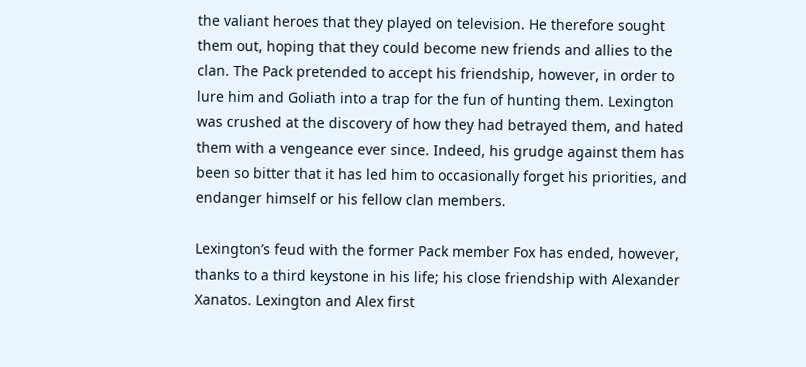the valiant heroes that they played on television. He therefore sought them out, hoping that they could become new friends and allies to the clan. The Pack pretended to accept his friendship, however, in order to lure him and Goliath into a trap for the fun of hunting them. Lexington was crushed at the discovery of how they had betrayed them, and hated them with a vengeance ever since. Indeed, his grudge against them has been so bitter that it has led him to occasionally forget his priorities, and endanger himself or his fellow clan members.

Lexington’s feud with the former Pack member Fox has ended, however, thanks to a third keystone in his life; his close friendship with Alexander Xanatos. Lexington and Alex first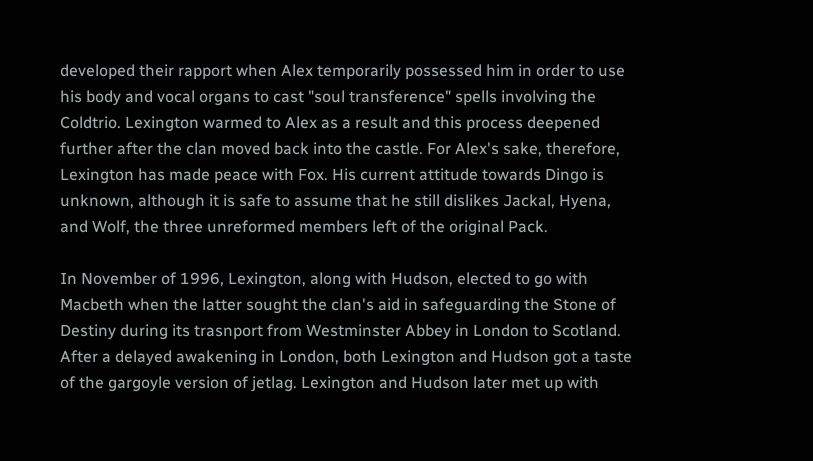developed their rapport when Alex temporarily possessed him in order to use his body and vocal organs to cast "soul transference" spells involving the Coldtrio. Lexington warmed to Alex as a result and this process deepened further after the clan moved back into the castle. For Alex's sake, therefore, Lexington has made peace with Fox. His current attitude towards Dingo is unknown, although it is safe to assume that he still dislikes Jackal, Hyena, and Wolf, the three unreformed members left of the original Pack.

In November of 1996, Lexington, along with Hudson, elected to go with Macbeth when the latter sought the clan's aid in safeguarding the Stone of Destiny during its trasnport from Westminster Abbey in London to Scotland. After a delayed awakening in London, both Lexington and Hudson got a taste of the gargoyle version of jetlag. Lexington and Hudson later met up with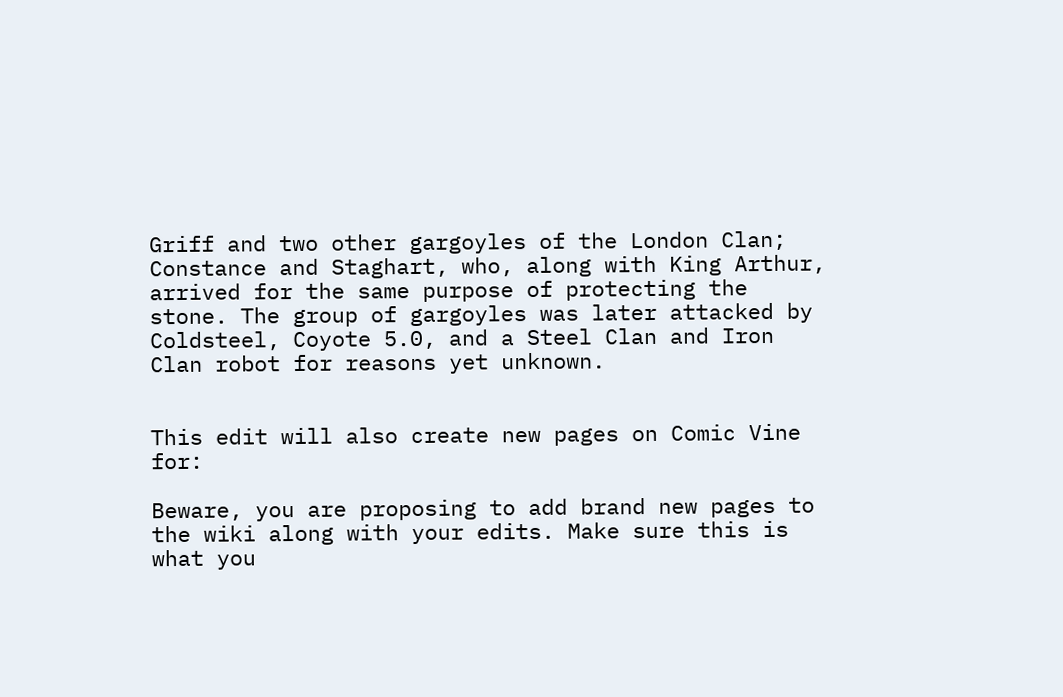Griff and two other gargoyles of the London Clan; Constance and Staghart, who, along with King Arthur, arrived for the same purpose of protecting the stone. The group of gargoyles was later attacked by Coldsteel, Coyote 5.0, and a Steel Clan and Iron Clan robot for reasons yet unknown.


This edit will also create new pages on Comic Vine for:

Beware, you are proposing to add brand new pages to the wiki along with your edits. Make sure this is what you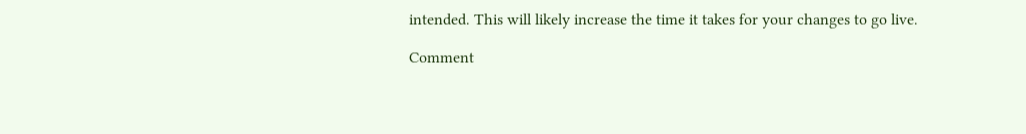intended. This will likely increase the time it takes for your changes to go live.

Comment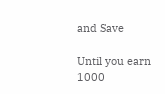and Save

Until you earn 1000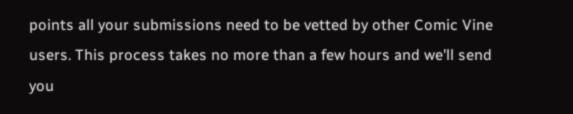points all your submissions need to be vetted by other Comic Vine users. This process takes no more than a few hours and we'll send you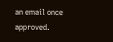an email once approved.